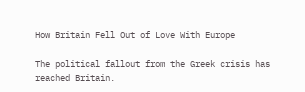How Britain Fell Out of Love With Europe

The political fallout from the Greek crisis has reached Britain.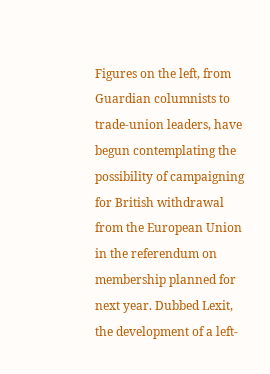Figures on the left, from Guardian columnists to trade-union leaders, have begun contemplating the possibility of campaigning for British withdrawal from the European Union in the referendum on membership planned for next year. Dubbed Lexit, the development of a left-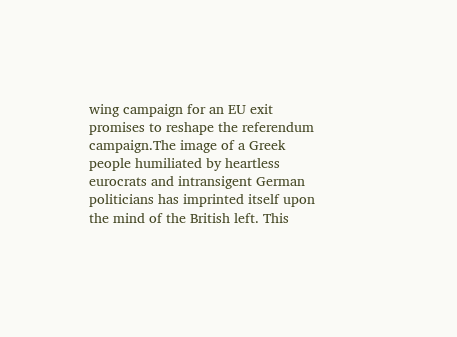wing campaign for an EU exit promises to reshape the referendum campaign.The image of a Greek people humiliated by heartless eurocrats and intransigent German politicians has imprinted itself upon the mind of the British left. This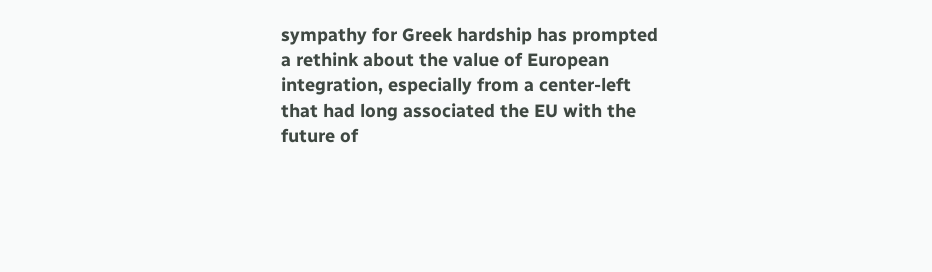sympathy for Greek hardship has prompted a rethink about the value of European integration, especially from a center-left that had long associated the EU with the future of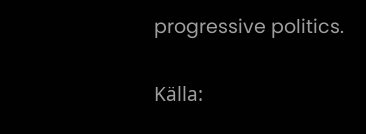progressive politics.

Källa: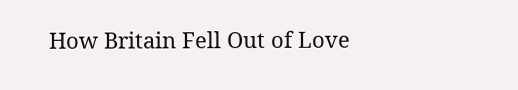How Britain Fell Out of Love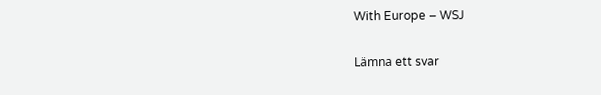With Europe – WSJ

Lämna ett svar